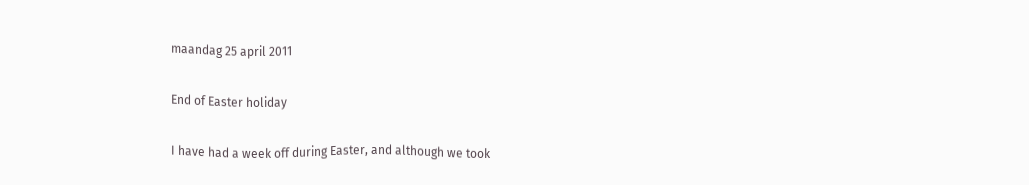maandag 25 april 2011

End of Easter holiday

I have had a week off during Easter, and although we took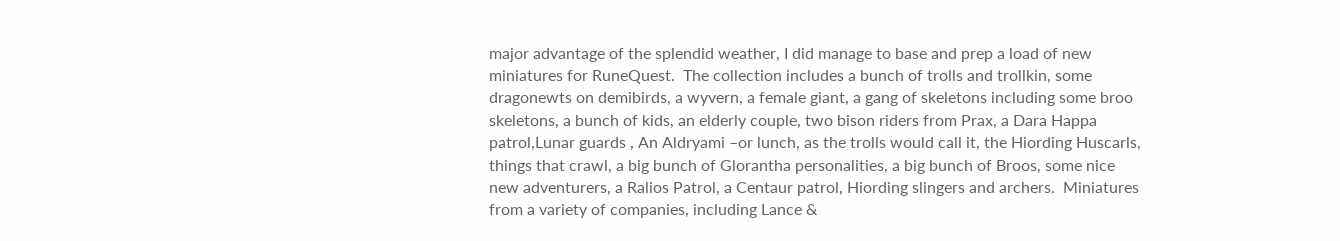major advantage of the splendid weather, I did manage to base and prep a load of new miniatures for RuneQuest.  The collection includes a bunch of trolls and trollkin, some dragonewts on demibirds, a wyvern, a female giant, a gang of skeletons including some broo skeletons, a bunch of kids, an elderly couple, two bison riders from Prax, a Dara Happa patrol,Lunar guards , An Aldryami –or lunch, as the trolls would call it, the Hiording Huscarls, things that crawl, a big bunch of Glorantha personalities, a big bunch of Broos, some nice new adventurers, a Ralios Patrol, a Centaur patrol, Hiording slingers and archers.  Miniatures from a variety of companies, including Lance &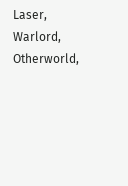Laser, Warlord, Otherworld,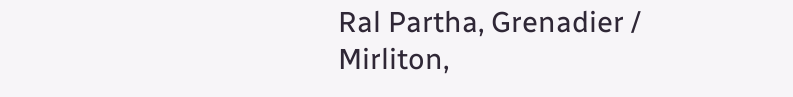Ral Partha, Grenadier / Mirliton,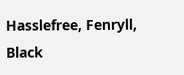Hasslefree, Fenryll, Black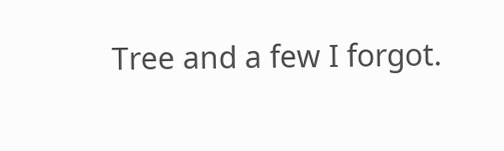Tree and a few I forgot.